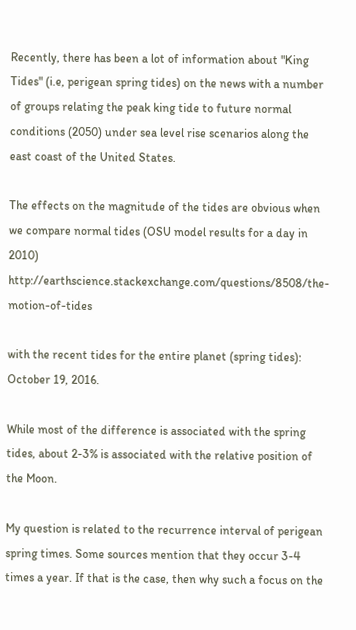Recently, there has been a lot of information about "King Tides" (i.e, perigean spring tides) on the news with a number of groups relating the peak king tide to future normal conditions (2050) under sea level rise scenarios along the east coast of the United States.

The effects on the magnitude of the tides are obvious when we compare normal tides (OSU model results for a day in 2010) http://earthscience.stackexchange.com/questions/8508/the-motion-of-tides

with the recent tides for the entire planet (spring tides): October 19, 2016.

While most of the difference is associated with the spring tides, about 2-3% is associated with the relative position of the Moon.

My question is related to the recurrence interval of perigean spring times. Some sources mention that they occur 3-4 times a year. If that is the case, then why such a focus on the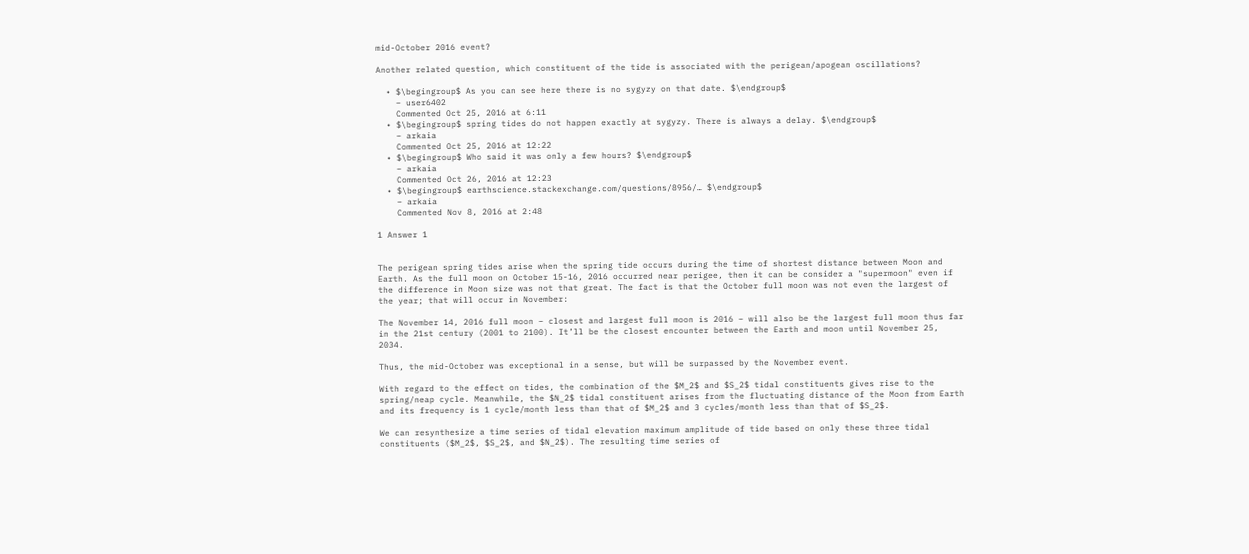mid-October 2016 event?

Another related question, which constituent of the tide is associated with the perigean/apogean oscillations?

  • $\begingroup$ As you can see here there is no sygyzy on that date. $\endgroup$
    – user6402
    Commented Oct 25, 2016 at 6:11
  • $\begingroup$ spring tides do not happen exactly at sygyzy. There is always a delay. $\endgroup$
    – arkaia
    Commented Oct 25, 2016 at 12:22
  • $\begingroup$ Who said it was only a few hours? $\endgroup$
    – arkaia
    Commented Oct 26, 2016 at 12:23
  • $\begingroup$ earthscience.stackexchange.com/questions/8956/… $\endgroup$
    – arkaia
    Commented Nov 8, 2016 at 2:48

1 Answer 1


The perigean spring tides arise when the spring tide occurs during the time of shortest distance between Moon and Earth. As the full moon on October 15-16, 2016 occurred near perigee, then it can be consider a "supermoon" even if the difference in Moon size was not that great. The fact is that the October full moon was not even the largest of the year; that will occur in November:

The November 14, 2016 full moon – closest and largest full moon is 2016 – will also be the largest full moon thus far in the 21st century (2001 to 2100). It’ll be the closest encounter between the Earth and moon until November 25, 2034.

Thus, the mid-October was exceptional in a sense, but will be surpassed by the November event.

With regard to the effect on tides, the combination of the $M_2$ and $S_2$ tidal constituents gives rise to the spring/neap cycle. Meanwhile, the $N_2$ tidal constituent arises from the fluctuating distance of the Moon from Earth and its frequency is 1 cycle/month less than that of $M_2$ and 3 cycles/month less than that of $S_2$.

We can resynthesize a time series of tidal elevation maximum amplitude of tide based on only these three tidal constituents ($M_2$, $S_2$, and $N_2$). The resulting time series of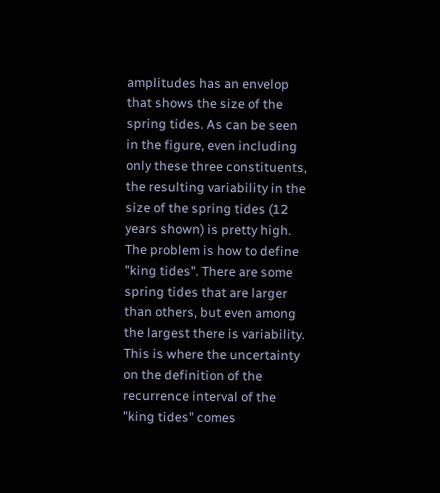amplitudes has an envelop that shows the size of the spring tides. As can be seen in the figure, even including only these three constituents, the resulting variability in the size of the spring tides (12 years shown) is pretty high. The problem is how to define "king tides". There are some spring tides that are larger than others, but even among the largest there is variability. This is where the uncertainty on the definition of the recurrence interval of the "king tides" comes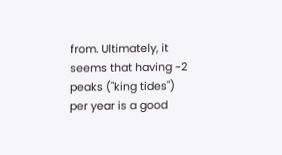from. Ultimately, it seems that having ~2 peaks ("king tides") per year is a good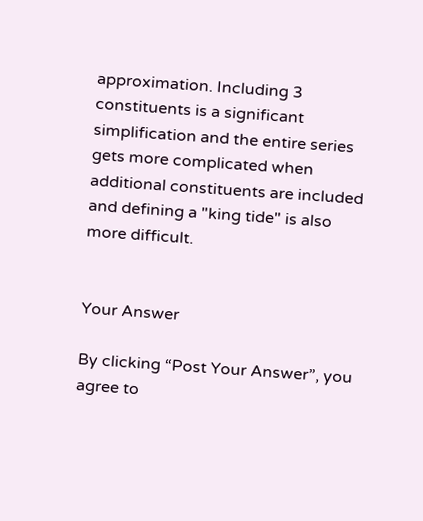approximation. Including 3 constituents is a significant simplification and the entire series gets more complicated when additional constituents are included and defining a "king tide" is also more difficult.


Your Answer

By clicking “Post Your Answer”, you agree to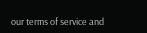our terms of service and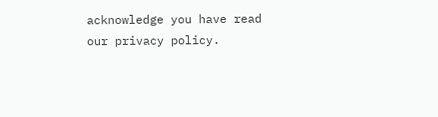acknowledge you have read our privacy policy.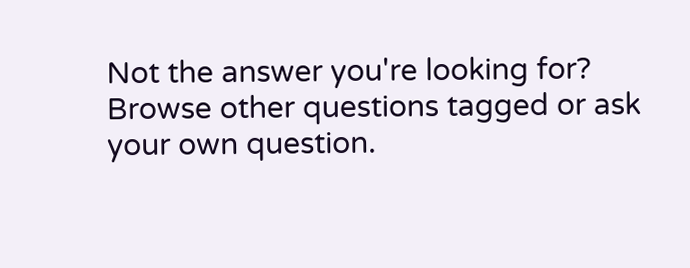Not the answer you're looking for? Browse other questions tagged or ask your own question.